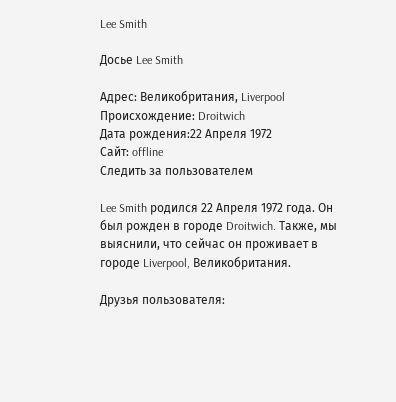Lee Smith

Досье Lee Smith

Адрес: Великобритания, Liverpool
Происхождение: Droitwich
Дата рождения:22 Апреля 1972
Сайт: offline
Следить за пользователем

Lee Smith родился 22 Апреля 1972 года. Он был рожден в городе Droitwich. Также, мы выяснили, что сейчас он проживает в городе Liverpool, Великобритания.

Друзья пользователя: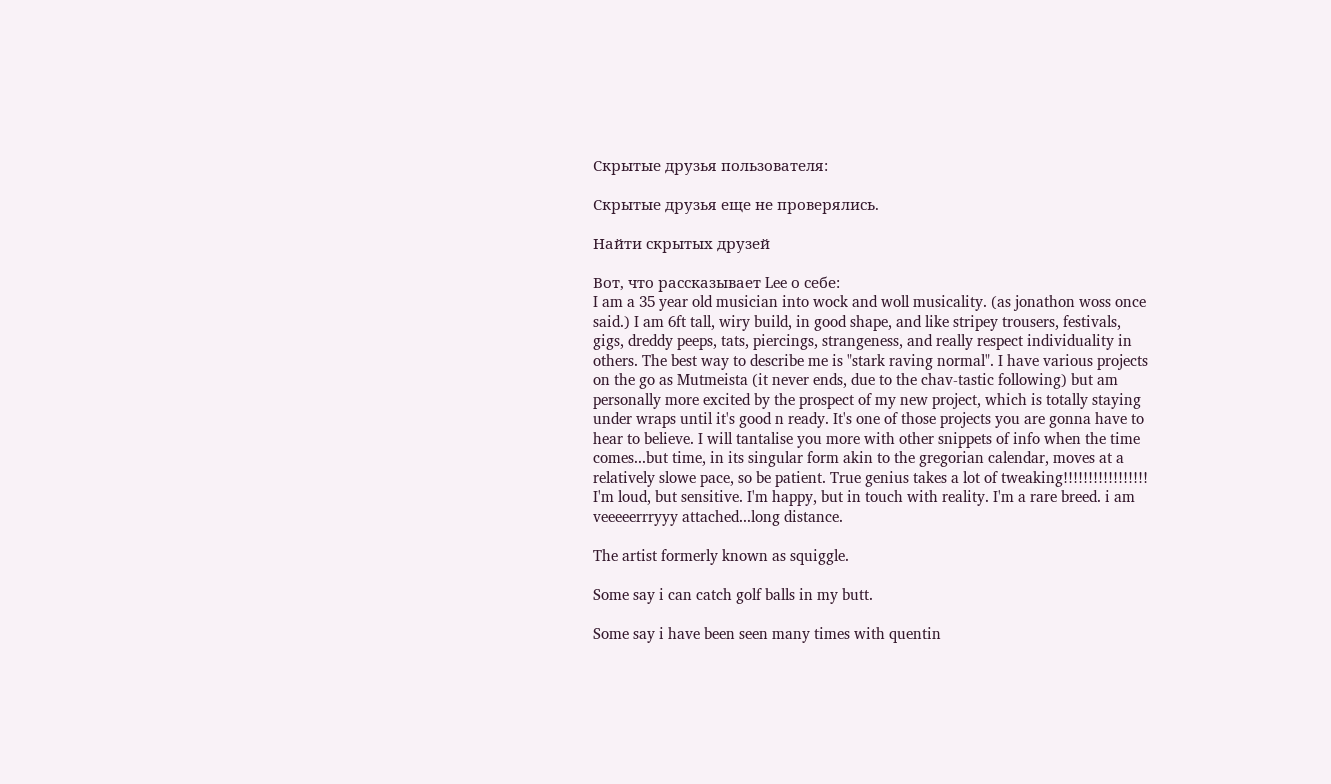Скрытые друзья пользователя:

Скрытые друзья еще не проверялись.

Найти скрытых друзей

Вот, что рассказывает Lee о себе:
I am a 35 year old musician into wock and woll musicality. (as jonathon woss once said.) I am 6ft tall, wiry build, in good shape, and like stripey trousers, festivals, gigs, dreddy peeps, tats, piercings, strangeness, and really respect individuality in others. The best way to describe me is "stark raving normal". I have various projects on the go as Mutmeista (it never ends, due to the chav-tastic following) but am personally more excited by the prospect of my new project, which is totally staying under wraps until it's good n ready. It's one of those projects you are gonna have to hear to believe. I will tantalise you more with other snippets of info when the time comes...but time, in its singular form akin to the gregorian calendar, moves at a relatively slowe pace, so be patient. True genius takes a lot of tweaking!!!!!!!!!!!!!!!!! I'm loud, but sensitive. I'm happy, but in touch with reality. I'm a rare breed. i am veeeeerrryyy attached...long distance.

The artist formerly known as squiggle.

Some say i can catch golf balls in my butt.

Some say i have been seen many times with quentin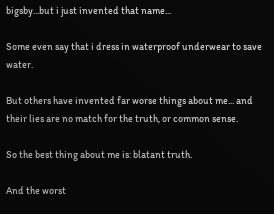bigsby...but i just invented that name...

Some even say that i dress in waterproof underwear to save water.

But others have invented far worse things about me... and their lies are no match for the truth, or common sense.

So the best thing about me is: blatant truth.

And the worst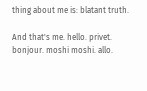thing about me is: blatant truth.

And that's me. hello. privet. bonjour. moshi moshi. allo.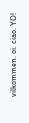vilkommen. oi. ciao. YO!